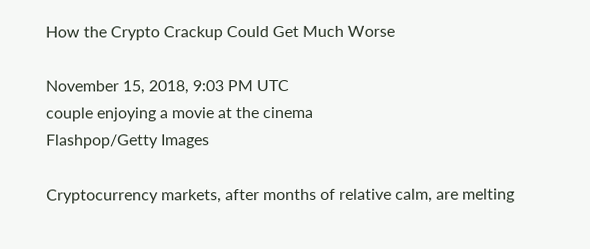How the Crypto Crackup Could Get Much Worse

November 15, 2018, 9:03 PM UTC
couple enjoying a movie at the cinema
Flashpop/Getty Images

Cryptocurrency markets, after months of relative calm, are melting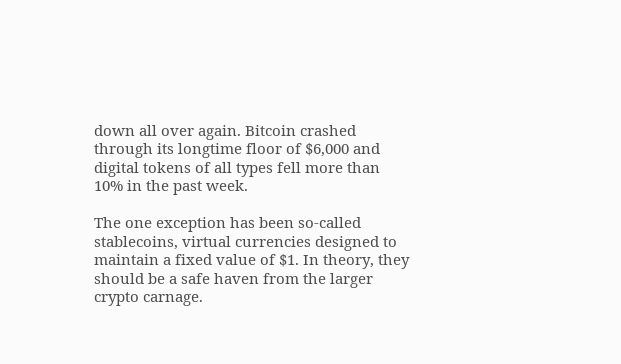down all over again. Bitcoin crashed through its longtime floor of $6,000 and digital tokens of all types fell more than 10% in the past week.

The one exception has been so-called stablecoins, virtual currencies designed to maintain a fixed value of $1. In theory, they should be a safe haven from the larger crypto carnage.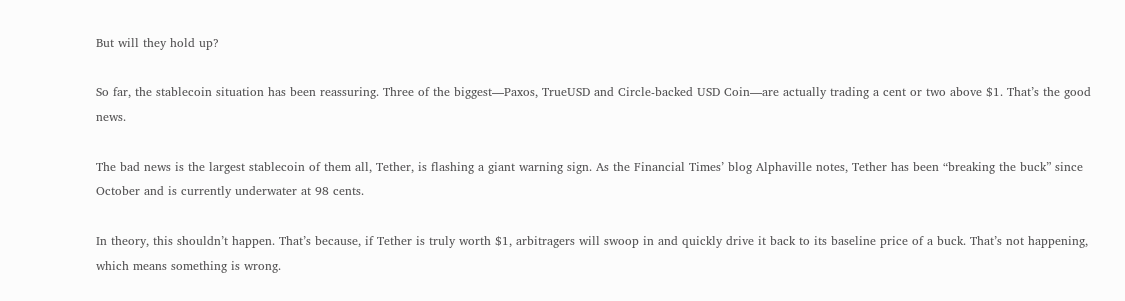But will they hold up?

So far, the stablecoin situation has been reassuring. Three of the biggest—Paxos, TrueUSD and Circle-backed USD Coin—are actually trading a cent or two above $1. That’s the good news.

The bad news is the largest stablecoin of them all, Tether, is flashing a giant warning sign. As the Financial Times’ blog Alphaville notes, Tether has been “breaking the buck” since October and is currently underwater at 98 cents.

In theory, this shouldn’t happen. That’s because, if Tether is truly worth $1, arbitragers will swoop in and quickly drive it back to its baseline price of a buck. That’s not happening, which means something is wrong.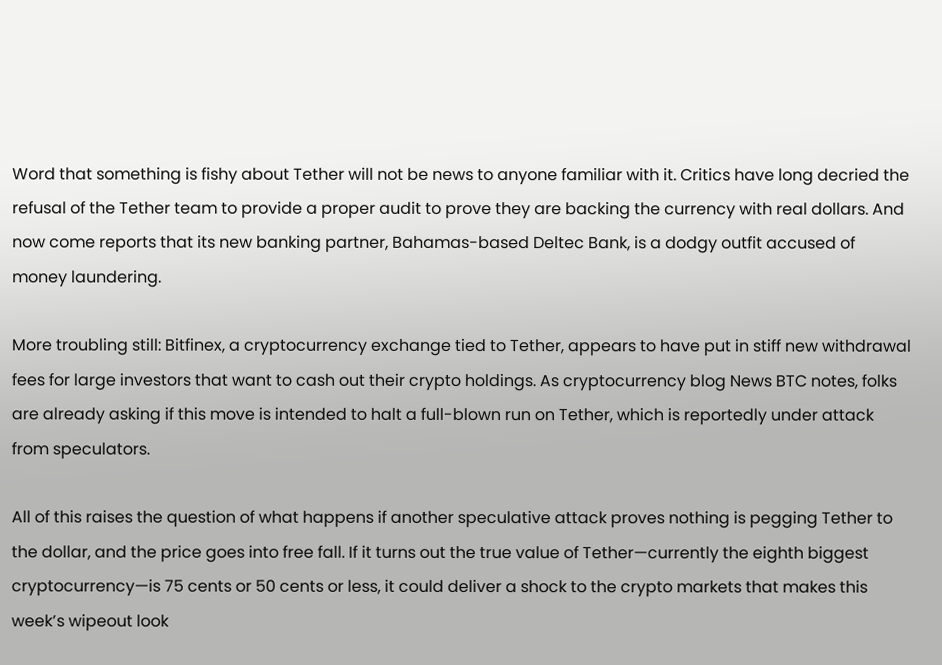Word that something is fishy about Tether will not be news to anyone familiar with it. Critics have long decried the refusal of the Tether team to provide a proper audit to prove they are backing the currency with real dollars. And now come reports that its new banking partner, Bahamas-based Deltec Bank, is a dodgy outfit accused of money laundering.

More troubling still: Bitfinex, a cryptocurrency exchange tied to Tether, appears to have put in stiff new withdrawal fees for large investors that want to cash out their crypto holdings. As cryptocurrency blog News BTC notes, folks are already asking if this move is intended to halt a full-blown run on Tether, which is reportedly under attack from speculators.

All of this raises the question of what happens if another speculative attack proves nothing is pegging Tether to the dollar, and the price goes into free fall. If it turns out the true value of Tether—currently the eighth biggest cryptocurrency—is 75 cents or 50 cents or less, it could deliver a shock to the crypto markets that makes this week’s wipeout look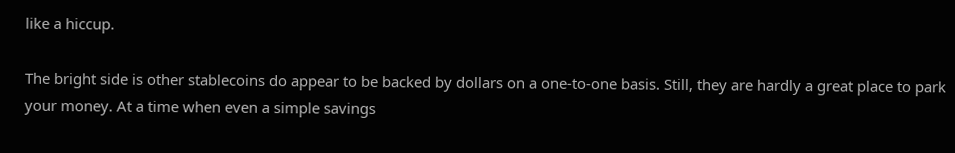like a hiccup.

The bright side is other stablecoins do appear to be backed by dollars on a one-to-one basis. Still, they are hardly a great place to park your money. At a time when even a simple savings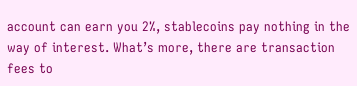account can earn you 2%, stablecoins pay nothing in the way of interest. What’s more, there are transaction fees to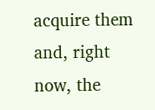acquire them and, right now, the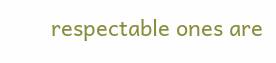respectable ones are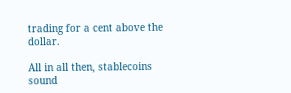trading for a cent above the dollar.

All in all then, stablecoins sound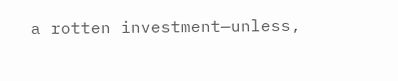a rotten investment—unless,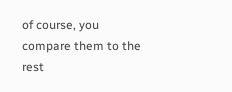of course, you compare them to the rest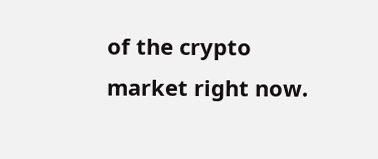of the crypto market right now.